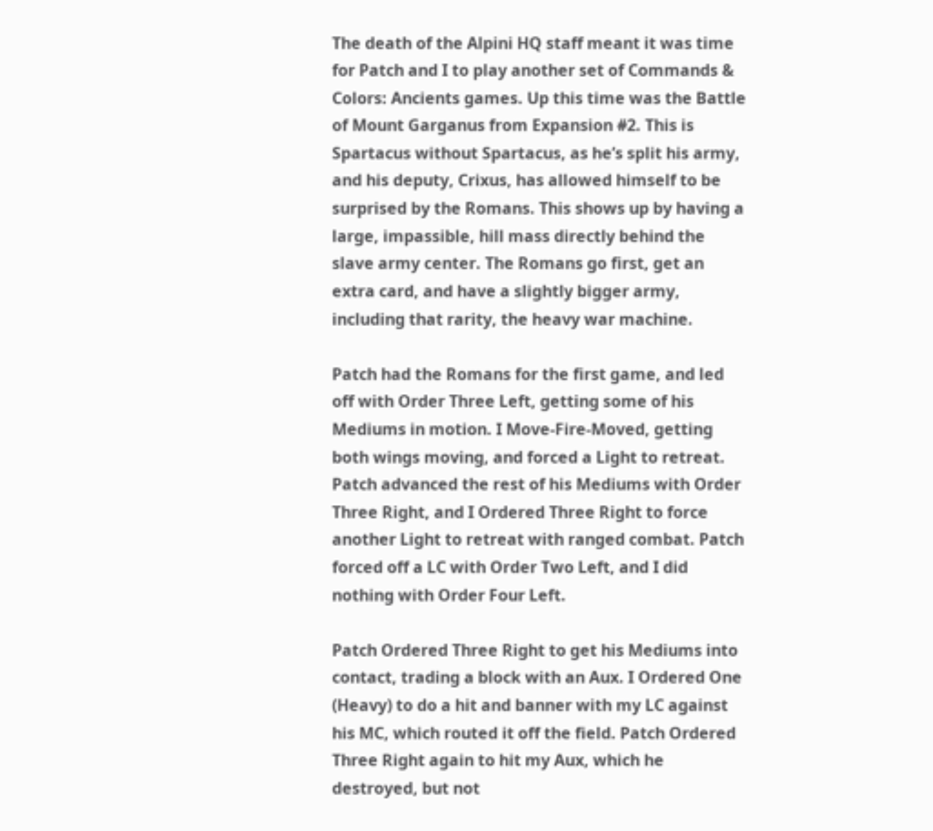The death of the Alpini HQ staff meant it was time for Patch and I to play another set of Commands & Colors: Ancients games. Up this time was the Battle of Mount Garganus from Expansion #2. This is Spartacus without Spartacus, as he’s split his army, and his deputy, Crixus, has allowed himself to be surprised by the Romans. This shows up by having a large, impassible, hill mass directly behind the slave army center. The Romans go first, get an extra card, and have a slightly bigger army, including that rarity, the heavy war machine.

Patch had the Romans for the first game, and led off with Order Three Left, getting some of his Mediums in motion. I Move-Fire-Moved, getting both wings moving, and forced a Light to retreat. Patch advanced the rest of his Mediums with Order Three Right, and I Ordered Three Right to force another Light to retreat with ranged combat. Patch forced off a LC with Order Two Left, and I did nothing with Order Four Left.

Patch Ordered Three Right to get his Mediums into contact, trading a block with an Aux. I Ordered One (Heavy) to do a hit and banner with my LC against his MC, which routed it off the field. Patch Ordered Three Right again to hit my Aux, which he destroyed, but not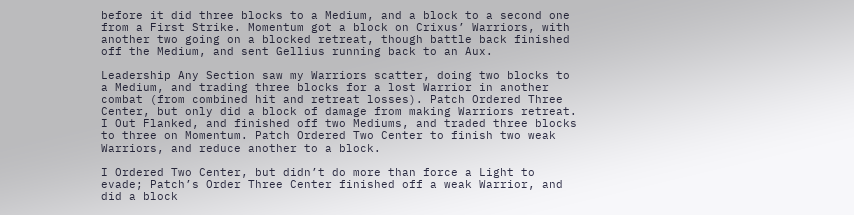before it did three blocks to a Medium, and a block to a second one from a First Strike. Momentum got a block on Crixus’ Warriors, with another two going on a blocked retreat, though battle back finished off the Medium, and sent Gellius running back to an Aux.

Leadership Any Section saw my Warriors scatter, doing two blocks to a Medium, and trading three blocks for a lost Warrior in another combat (from combined hit and retreat losses). Patch Ordered Three Center, but only did a block of damage from making Warriors retreat. I Out Flanked, and finished off two Mediums, and traded three blocks to three on Momentum. Patch Ordered Two Center to finish two weak Warriors, and reduce another to a block.

I Ordered Two Center, but didn’t do more than force a Light to evade; Patch’s Order Three Center finished off a weak Warrior, and did a block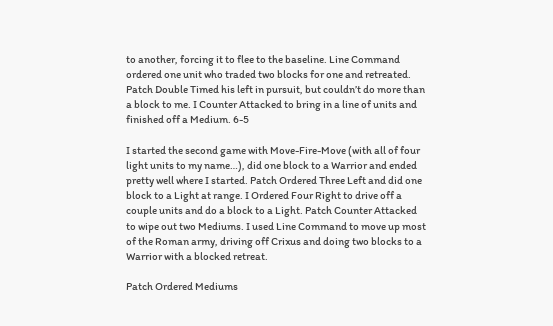to another, forcing it to flee to the baseline. Line Command ordered one unit who traded two blocks for one and retreated. Patch Double Timed his left in pursuit, but couldn’t do more than a block to me. I Counter Attacked to bring in a line of units and finished off a Medium. 6-5

I started the second game with Move-Fire-Move (with all of four light units to my name…), did one block to a Warrior and ended pretty well where I started. Patch Ordered Three Left and did one block to a Light at range. I Ordered Four Right to drive off a couple units and do a block to a Light. Patch Counter Attacked to wipe out two Mediums. I used Line Command to move up most of the Roman army, driving off Crixus and doing two blocks to a Warrior with a blocked retreat.

Patch Ordered Mediums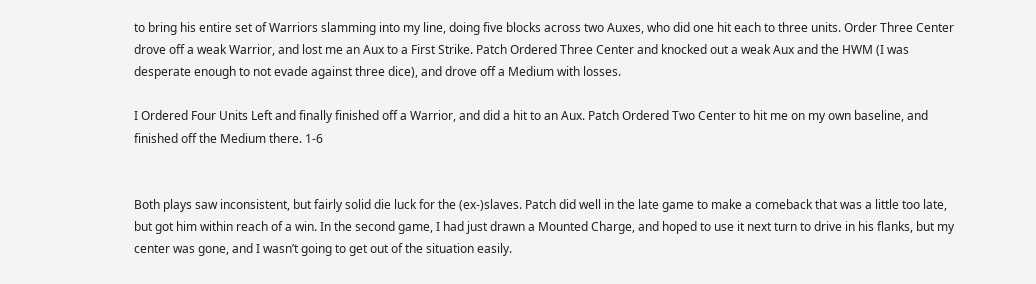to bring his entire set of Warriors slamming into my line, doing five blocks across two Auxes, who did one hit each to three units. Order Three Center drove off a weak Warrior, and lost me an Aux to a First Strike. Patch Ordered Three Center and knocked out a weak Aux and the HWM (I was desperate enough to not evade against three dice), and drove off a Medium with losses.

I Ordered Four Units Left and finally finished off a Warrior, and did a hit to an Aux. Patch Ordered Two Center to hit me on my own baseline, and finished off the Medium there. 1-6


Both plays saw inconsistent, but fairly solid die luck for the (ex-)slaves. Patch did well in the late game to make a comeback that was a little too late, but got him within reach of a win. In the second game, I had just drawn a Mounted Charge, and hoped to use it next turn to drive in his flanks, but my center was gone, and I wasn’t going to get out of the situation easily.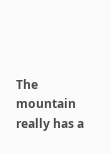The mountain really has a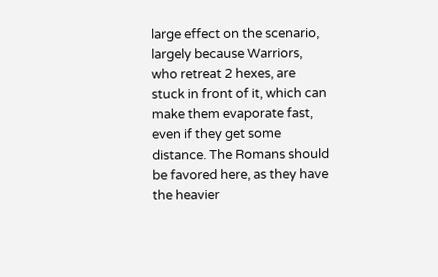large effect on the scenario, largely because Warriors, who retreat 2 hexes, are stuck in front of it, which can make them evaporate fast, even if they get some distance. The Romans should be favored here, as they have the heavier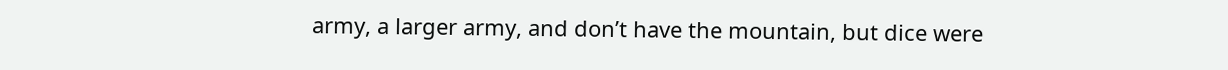army, a larger army, and don’t have the mountain, but dice were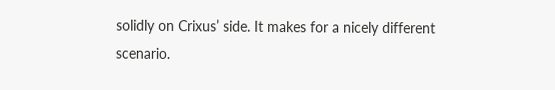solidly on Crixus’ side. It makes for a nicely different scenario.